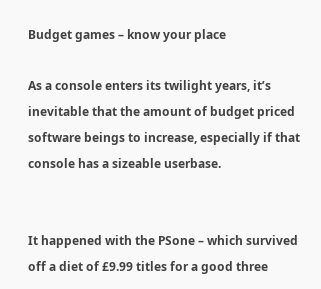Budget games – know your place

As a console enters its twilight years, it’s inevitable that the amount of budget priced software beings to increase, especially if that console has a sizeable userbase.


It happened with the PSone – which survived off a diet of £9.99 titles for a good three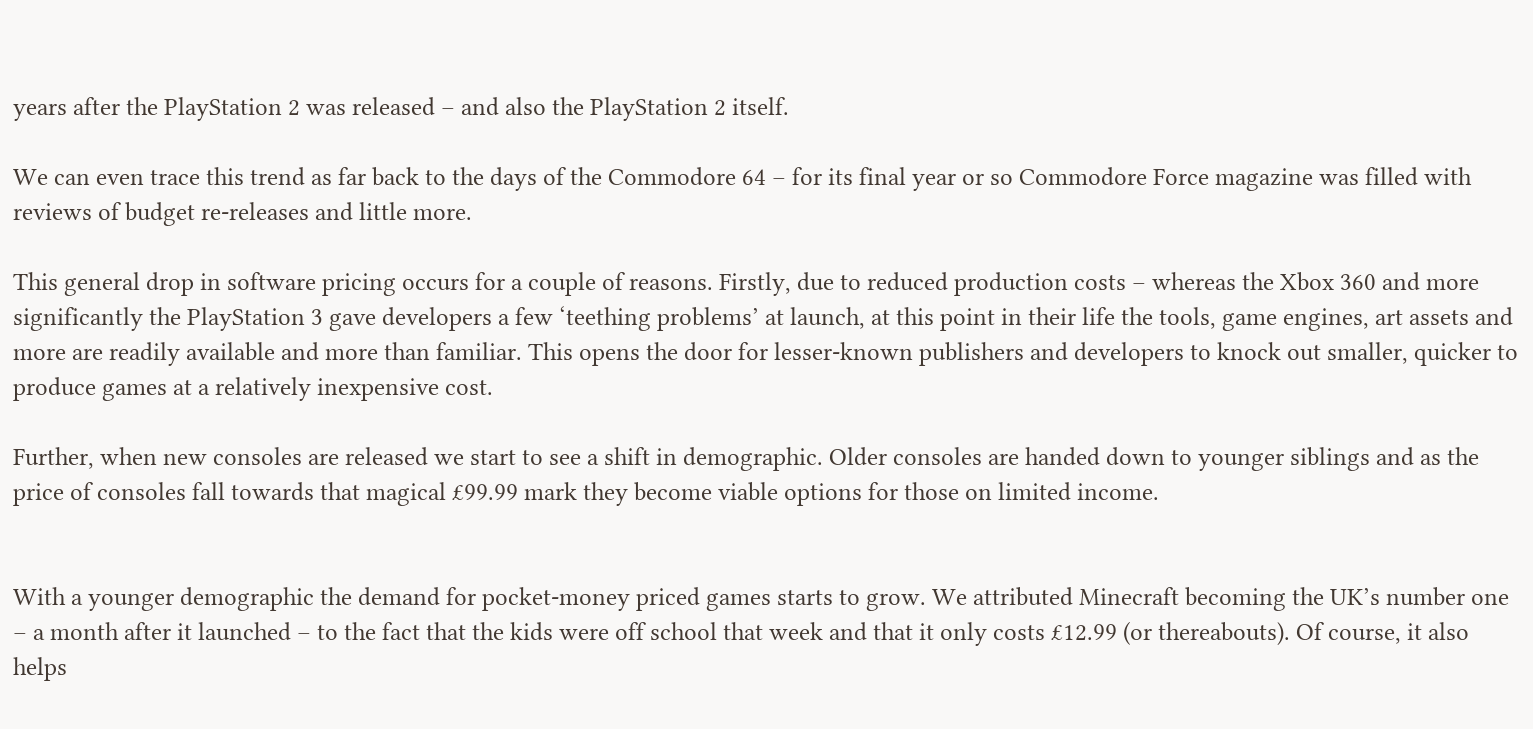years after the PlayStation 2 was released – and also the PlayStation 2 itself.

We can even trace this trend as far back to the days of the Commodore 64 – for its final year or so Commodore Force magazine was filled with reviews of budget re-releases and little more.

This general drop in software pricing occurs for a couple of reasons. Firstly, due to reduced production costs – whereas the Xbox 360 and more significantly the PlayStation 3 gave developers a few ‘teething problems’ at launch, at this point in their life the tools, game engines, art assets and more are readily available and more than familiar. This opens the door for lesser-known publishers and developers to knock out smaller, quicker to produce games at a relatively inexpensive cost.

Further, when new consoles are released we start to see a shift in demographic. Older consoles are handed down to younger siblings and as the price of consoles fall towards that magical £99.99 mark they become viable options for those on limited income.


With a younger demographic the demand for pocket-money priced games starts to grow. We attributed Minecraft becoming the UK’s number one – a month after it launched – to the fact that the kids were off school that week and that it only costs £12.99 (or thereabouts). Of course, it also helps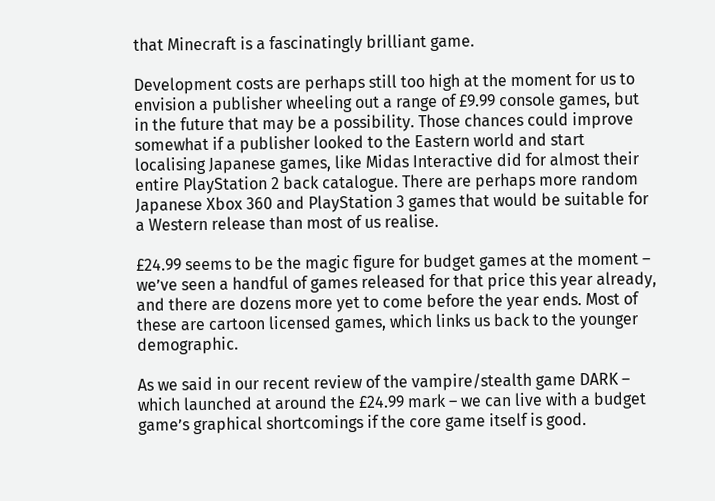that Minecraft is a fascinatingly brilliant game.

Development costs are perhaps still too high at the moment for us to envision a publisher wheeling out a range of £9.99 console games, but in the future that may be a possibility. Those chances could improve somewhat if a publisher looked to the Eastern world and start localising Japanese games, like Midas Interactive did for almost their entire PlayStation 2 back catalogue. There are perhaps more random Japanese Xbox 360 and PlayStation 3 games that would be suitable for a Western release than most of us realise.

£24.99 seems to be the magic figure for budget games at the moment – we’ve seen a handful of games released for that price this year already, and there are dozens more yet to come before the year ends. Most of these are cartoon licensed games, which links us back to the younger demographic.

As we said in our recent review of the vampire/stealth game DARK – which launched at around the £24.99 mark – we can live with a budget game’s graphical shortcomings if the core game itself is good.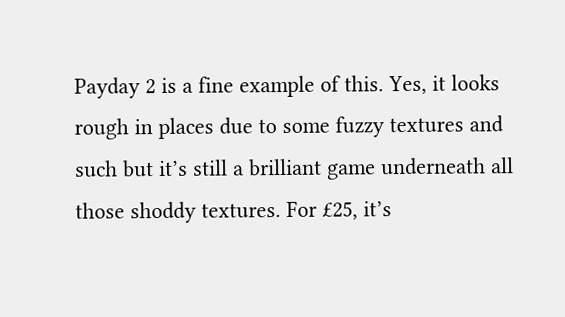Payday 2 is a fine example of this. Yes, it looks rough in places due to some fuzzy textures and such but it’s still a brilliant game underneath all those shoddy textures. For £25, it’s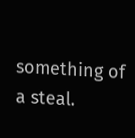something of a steal.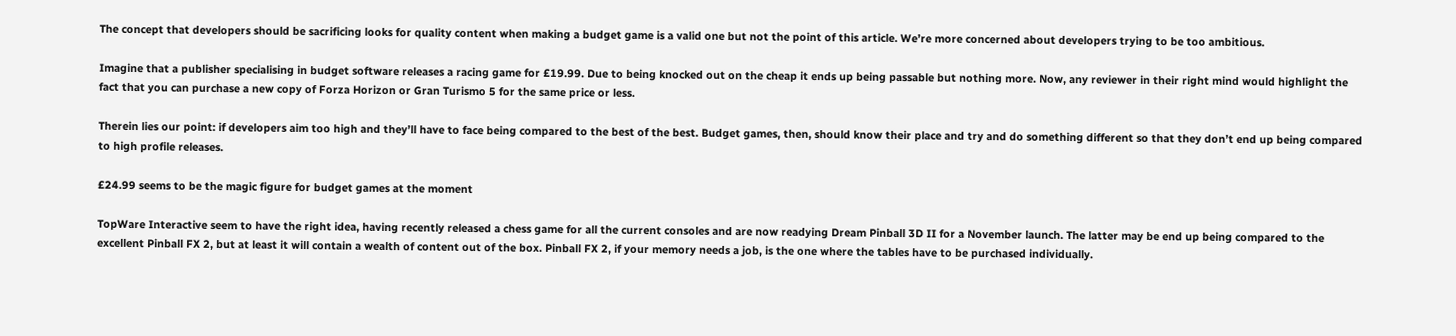The concept that developers should be sacrificing looks for quality content when making a budget game is a valid one but not the point of this article. We’re more concerned about developers trying to be too ambitious.

Imagine that a publisher specialising in budget software releases a racing game for £19.99. Due to being knocked out on the cheap it ends up being passable but nothing more. Now, any reviewer in their right mind would highlight the fact that you can purchase a new copy of Forza Horizon or Gran Turismo 5 for the same price or less.

Therein lies our point: if developers aim too high and they’ll have to face being compared to the best of the best. Budget games, then, should know their place and try and do something different so that they don’t end up being compared to high profile releases.

£24.99 seems to be the magic figure for budget games at the moment

TopWare Interactive seem to have the right idea, having recently released a chess game for all the current consoles and are now readying Dream Pinball 3D II for a November launch. The latter may be end up being compared to the excellent Pinball FX 2, but at least it will contain a wealth of content out of the box. Pinball FX 2, if your memory needs a job, is the one where the tables have to be purchased individually.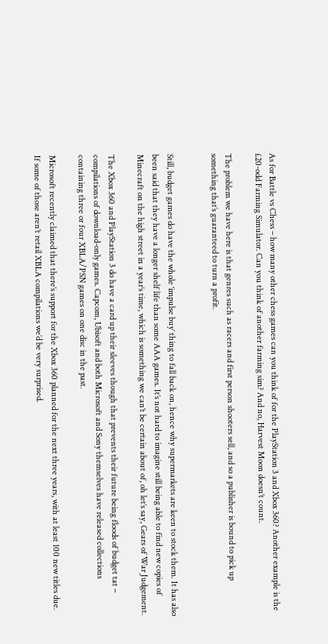As for Battle vs Chess – how many other chess games can you think of for the PlayStation 3 and Xbox 360? Another example is the £20-odd Farming Simulator. Can you think of another farming sim? And no, Harvest Moon doesn’t count.

The problem we have here is that genres such as racers and first person shooters sell, and so a publisher is bound to pick up something that’s guaranteed to turn a profit.


Still, budget games do have the whole ‘impulse buy’ thing to fall back on, hence why supermarkets are keen to stock them. It has also been said that they have a longer shelf life than some AAA games. It’s not hard to imagine still being able to find new copies of Minecraft on the high street in a year’s time, which is something we can’t be certain about of, oh let’s say, Gears of War Judgement.

The Xbox 360 and PlayStation 3 do have a card up their sleeves though that prevents their future being floods of budget tat – compilations of download-only games. Capcom, Ubisoft and both Microsoft and Sony themselves have released collections containing three or four XBLA/PSN games on one disc in the past.

Microsoft recently claimed that there’s support for the Xbox 360 planned for the next three years, with at least 100 new titles due. If some of those aren’t retail XBLA compilations we’d be very surprised.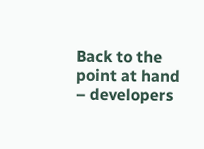Back to the point at hand – developers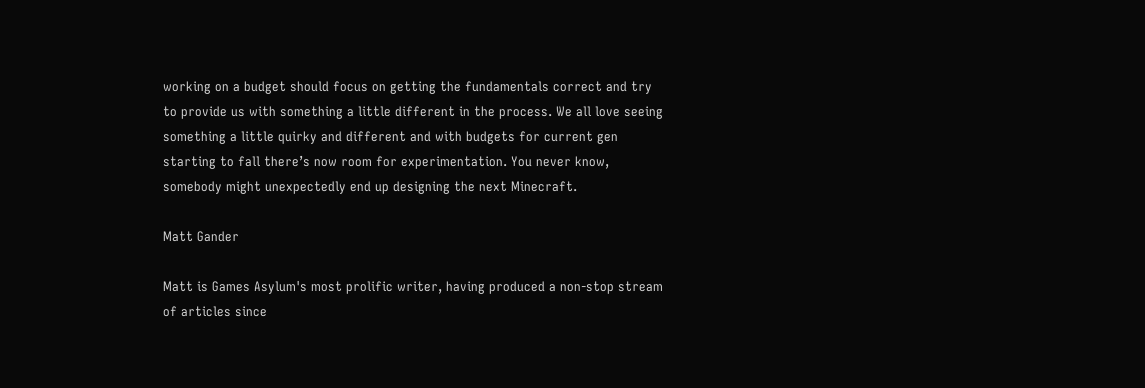working on a budget should focus on getting the fundamentals correct and try to provide us with something a little different in the process. We all love seeing something a little quirky and different and with budgets for current gen starting to fall there’s now room for experimentation. You never know, somebody might unexpectedly end up designing the next Minecraft.

Matt Gander

Matt is Games Asylum's most prolific writer, having produced a non-stop stream of articles since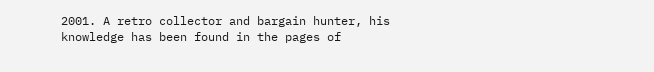2001. A retro collector and bargain hunter, his knowledge has been found in the pages of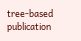tree-based publication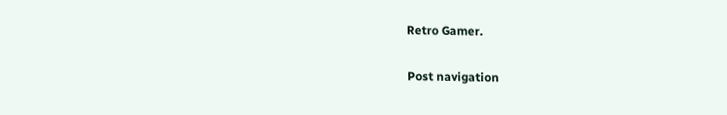Retro Gamer.

Post navigation